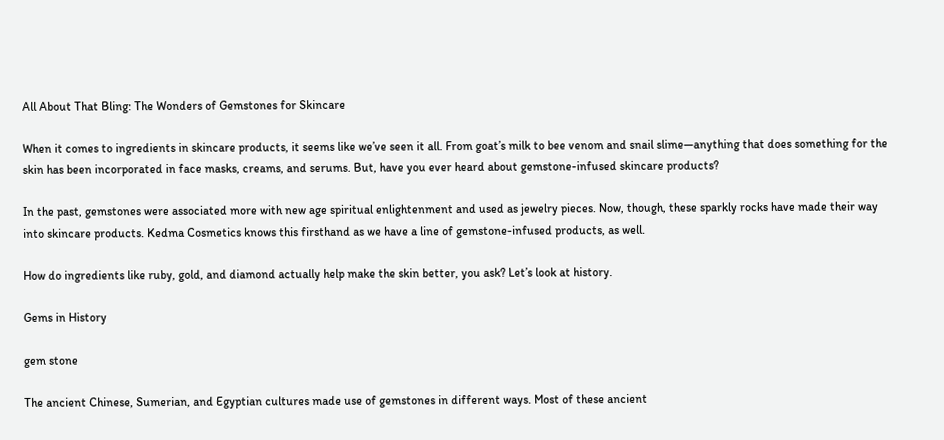All About That Bling: The Wonders of Gemstones for Skincare

When it comes to ingredients in skincare products, it seems like we’ve seen it all. From goat’s milk to bee venom and snail slime—anything that does something for the skin has been incorporated in face masks, creams, and serums. But, have you ever heard about gemstone-infused skincare products?

In the past, gemstones were associated more with new age spiritual enlightenment and used as jewelry pieces. Now, though, these sparkly rocks have made their way into skincare products. Kedma Cosmetics knows this firsthand as we have a line of gemstone-infused products, as well.

How do ingredients like ruby, gold, and diamond actually help make the skin better, you ask? Let’s look at history.

Gems in History

gem stone

The ancient Chinese, Sumerian, and Egyptian cultures made use of gemstones in different ways. Most of these ancient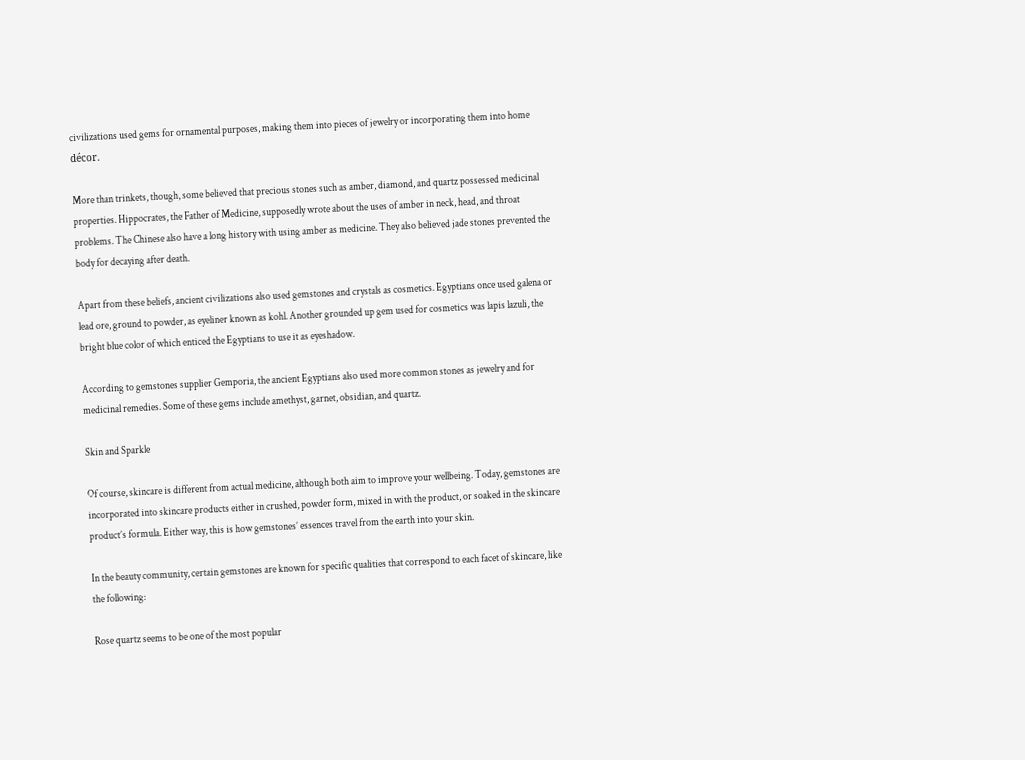civilizations used gems for ornamental purposes, making them into pieces of jewelry or incorporating them into home décor.

More than trinkets, though, some believed that precious stones such as amber, diamond, and quartz possessed medicinal properties. Hippocrates, the Father of Medicine, supposedly wrote about the uses of amber in neck, head, and throat problems. The Chinese also have a long history with using amber as medicine. They also believed jade stones prevented the body for decaying after death.

Apart from these beliefs, ancient civilizations also used gemstones and crystals as cosmetics. Egyptians once used galena or lead ore, ground to powder, as eyeliner known as kohl. Another grounded up gem used for cosmetics was lapis lazuli, the bright blue color of which enticed the Egyptians to use it as eyeshadow.

According to gemstones supplier Gemporia, the ancient Egyptians also used more common stones as jewelry and for medicinal remedies. Some of these gems include amethyst, garnet, obsidian, and quartz.

Skin and Sparkle

Of course, skincare is different from actual medicine, although both aim to improve your wellbeing. Today, gemstones are incorporated into skincare products either in crushed, powder form, mixed in with the product, or soaked in the skincare product’s formula. Either way, this is how gemstones’ essences travel from the earth into your skin.

In the beauty community, certain gemstones are known for specific qualities that correspond to each facet of skincare, like the following:

Rose quartz seems to be one of the most popular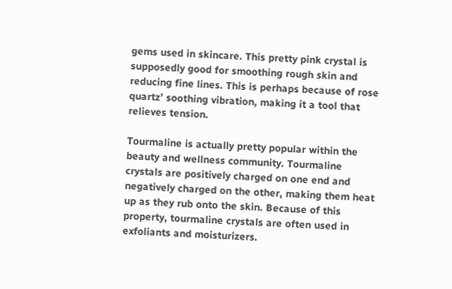gems used in skincare. This pretty pink crystal is supposedly good for smoothing rough skin and reducing fine lines. This is perhaps because of rose quartz’ soothing vibration, making it a tool that relieves tension.

Tourmaline is actually pretty popular within the beauty and wellness community. Tourmaline crystals are positively charged on one end and negatively charged on the other, making them heat up as they rub onto the skin. Because of this property, tourmaline crystals are often used in exfoliants and moisturizers.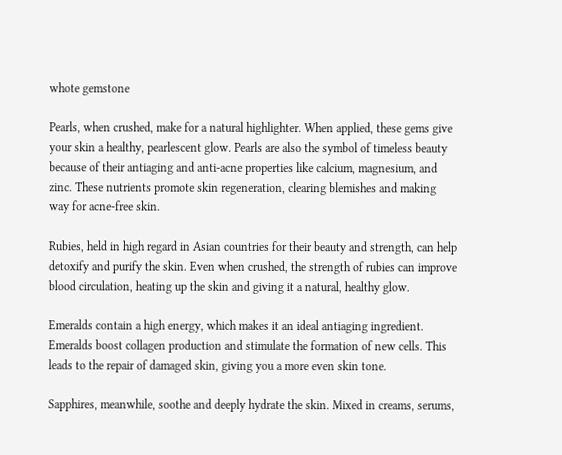whote gemstone

Pearls, when crushed, make for a natural highlighter. When applied, these gems give your skin a healthy, pearlescent glow. Pearls are also the symbol of timeless beauty because of their antiaging and anti-acne properties like calcium, magnesium, and zinc. These nutrients promote skin regeneration, clearing blemishes and making way for acne-free skin.

Rubies, held in high regard in Asian countries for their beauty and strength, can help detoxify and purify the skin. Even when crushed, the strength of rubies can improve blood circulation, heating up the skin and giving it a natural, healthy glow.

Emeralds contain a high energy, which makes it an ideal antiaging ingredient. Emeralds boost collagen production and stimulate the formation of new cells. This leads to the repair of damaged skin, giving you a more even skin tone.

Sapphires, meanwhile, soothe and deeply hydrate the skin. Mixed in creams, serums,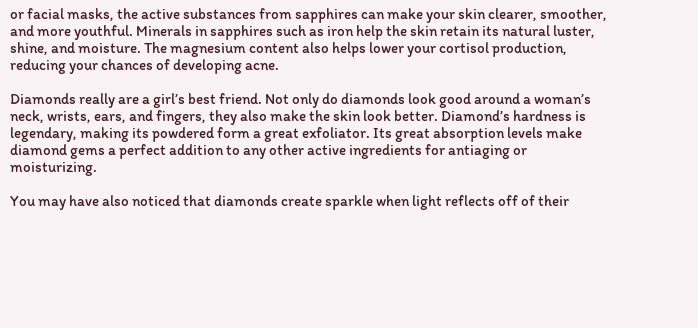or facial masks, the active substances from sapphires can make your skin clearer, smoother, and more youthful. Minerals in sapphires such as iron help the skin retain its natural luster, shine, and moisture. The magnesium content also helps lower your cortisol production, reducing your chances of developing acne.

Diamonds really are a girl’s best friend. Not only do diamonds look good around a woman’s neck, wrists, ears, and fingers, they also make the skin look better. Diamond’s hardness is legendary, making its powdered form a great exfoliator. Its great absorption levels make diamond gems a perfect addition to any other active ingredients for antiaging or moisturizing.

You may have also noticed that diamonds create sparkle when light reflects off of their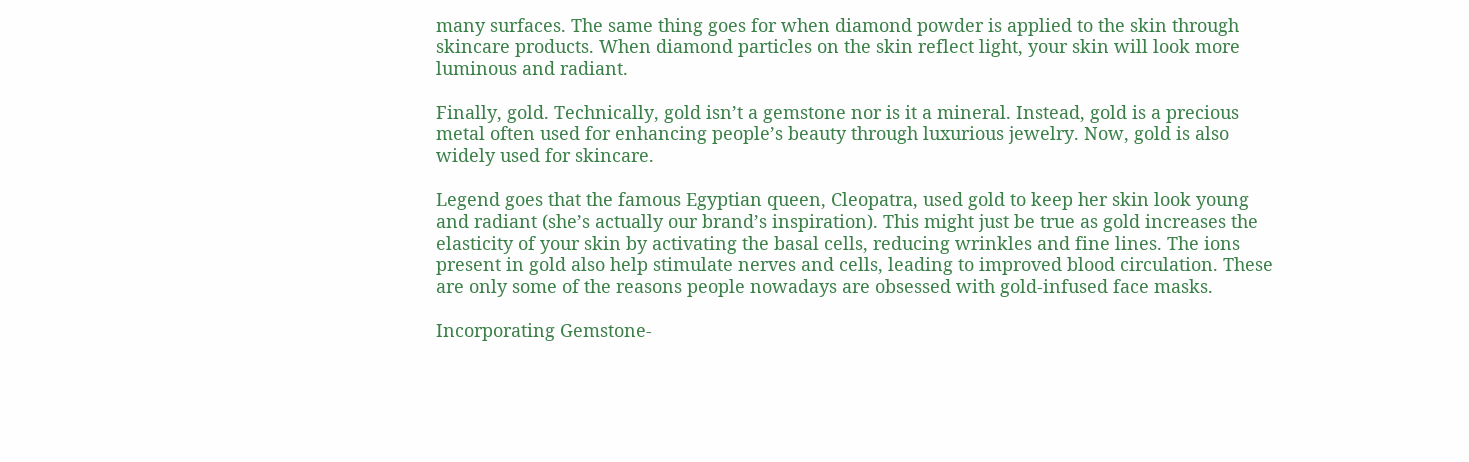many surfaces. The same thing goes for when diamond powder is applied to the skin through skincare products. When diamond particles on the skin reflect light, your skin will look more luminous and radiant.

Finally, gold. Technically, gold isn’t a gemstone nor is it a mineral. Instead, gold is a precious metal often used for enhancing people’s beauty through luxurious jewelry. Now, gold is also widely used for skincare.

Legend goes that the famous Egyptian queen, Cleopatra, used gold to keep her skin look young and radiant (she’s actually our brand’s inspiration). This might just be true as gold increases the elasticity of your skin by activating the basal cells, reducing wrinkles and fine lines. The ions present in gold also help stimulate nerves and cells, leading to improved blood circulation. These are only some of the reasons people nowadays are obsessed with gold-infused face masks.

Incorporating Gemstone-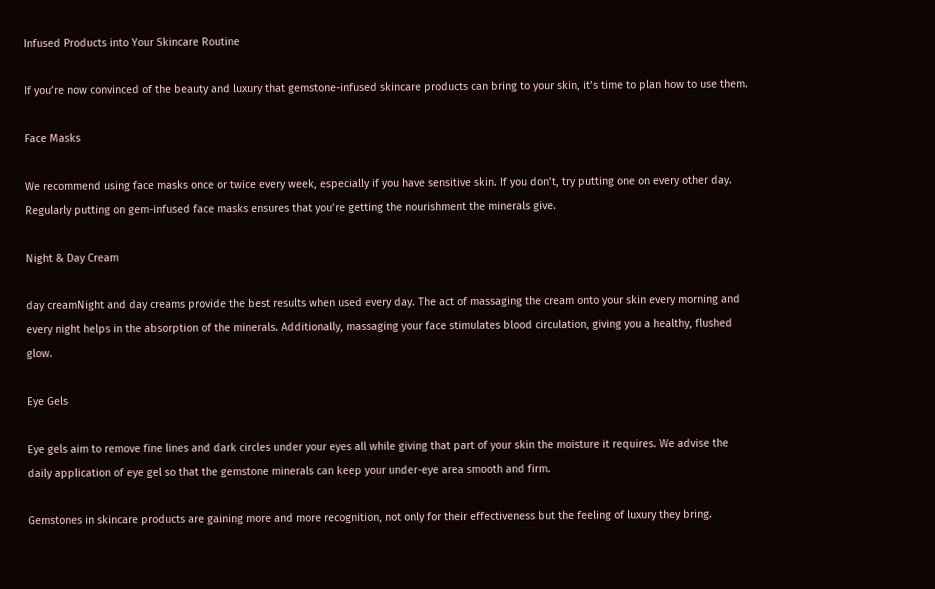Infused Products into Your Skincare Routine

If you’re now convinced of the beauty and luxury that gemstone-infused skincare products can bring to your skin, it’s time to plan how to use them.

Face Masks

We recommend using face masks once or twice every week, especially if you have sensitive skin. If you don’t, try putting one on every other day. Regularly putting on gem-infused face masks ensures that you’re getting the nourishment the minerals give.

Night & Day Cream

day creamNight and day creams provide the best results when used every day. The act of massaging the cream onto your skin every morning and every night helps in the absorption of the minerals. Additionally, massaging your face stimulates blood circulation, giving you a healthy, flushed glow.

Eye Gels

Eye gels aim to remove fine lines and dark circles under your eyes all while giving that part of your skin the moisture it requires. We advise the daily application of eye gel so that the gemstone minerals can keep your under-eye area smooth and firm.

Gemstones in skincare products are gaining more and more recognition, not only for their effectiveness but the feeling of luxury they bring.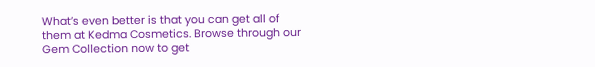What’s even better is that you can get all of them at Kedma Cosmetics. Browse through our Gem Collection now to get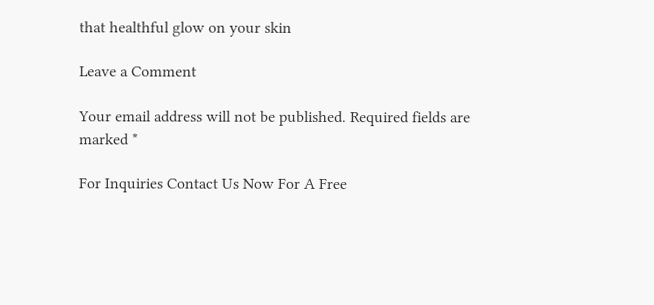that healthful glow on your skin

Leave a Comment

Your email address will not be published. Required fields are marked *

For Inquiries Contact Us Now For A Free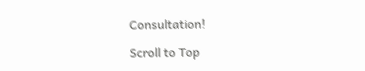Consultation!

Scroll to Top